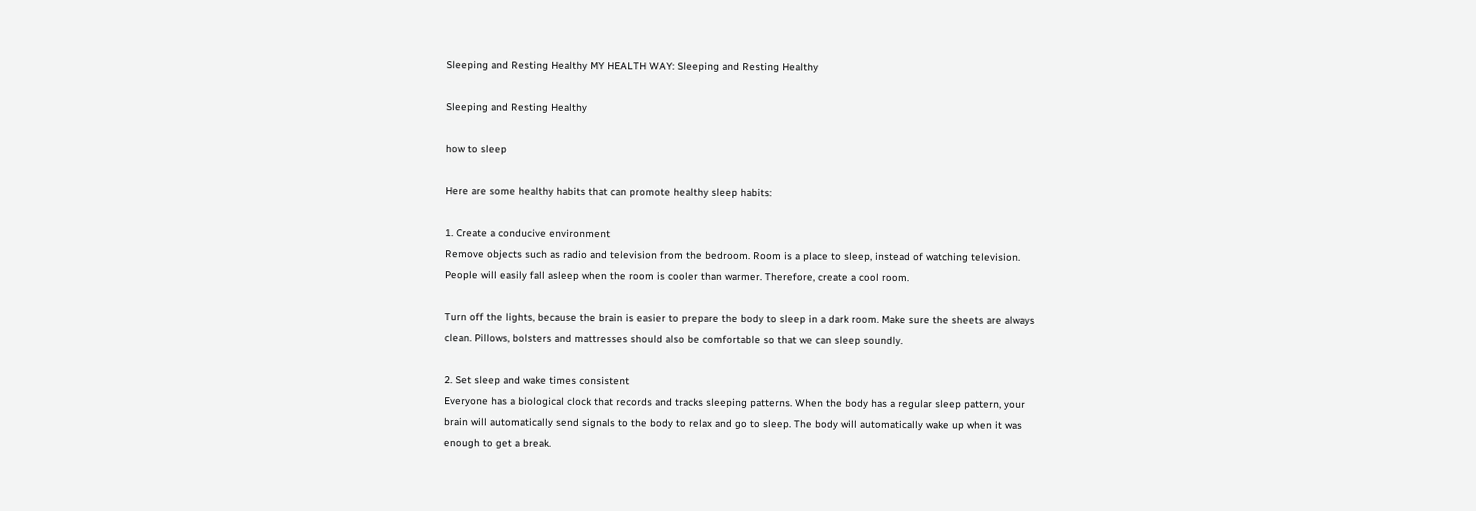Sleeping and Resting Healthy MY HEALTH WAY: Sleeping and Resting Healthy

Sleeping and Resting Healthy

how to sleep

Here are some healthy habits that can promote healthy sleep habits:

1. Create a conducive environment
Remove objects such as radio and television from the bedroom. Room is a place to sleep, instead of watching television. People will easily fall asleep when the room is cooler than warmer. Therefore, create a cool room.

Turn off the lights, because the brain is easier to prepare the body to sleep in a dark room. Make sure the sheets are always clean. Pillows, bolsters and mattresses should also be comfortable so that we can sleep soundly.

2. Set sleep and wake times consistent
Everyone has a biological clock that records and tracks sleeping patterns. When the body has a regular sleep pattern, your brain will automatically send signals to the body to relax and go to sleep. The body will automatically wake up when it was enough to get a break.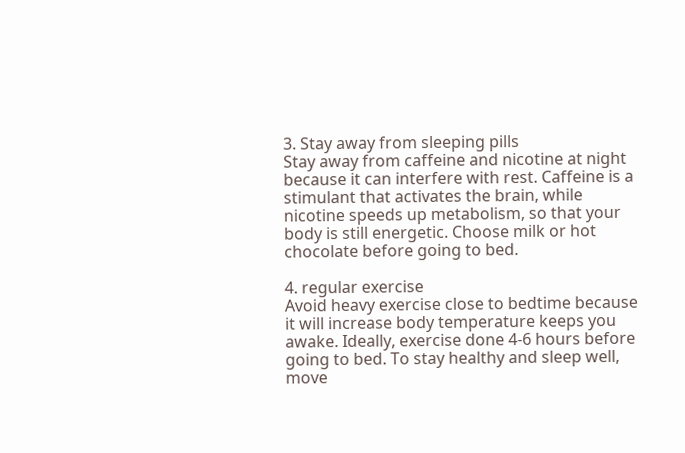3. Stay away from sleeping pills
Stay away from caffeine and nicotine at night because it can interfere with rest. Caffeine is a stimulant that activates the brain, while nicotine speeds up metabolism, so that your body is still energetic. Choose milk or hot chocolate before going to bed.

4. regular exercise
Avoid heavy exercise close to bedtime because it will increase body temperature keeps you awake. Ideally, exercise done 4-6 hours before going to bed. To stay healthy and sleep well, move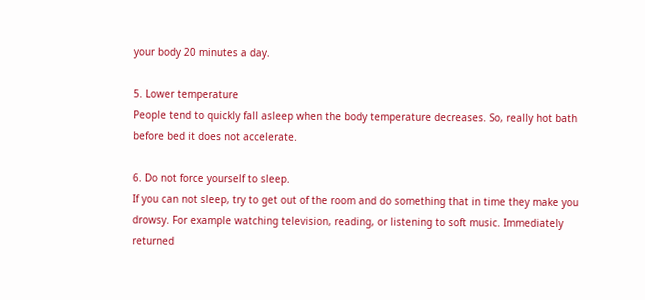your body 20 minutes a day.

5. Lower temperature
People tend to quickly fall asleep when the body temperature decreases. So, really hot bath before bed it does not accelerate.

6. Do not force yourself to sleep.
If you can not sleep, try to get out of the room and do something that in time they make you drowsy. For example watching television, reading, or listening to soft music. Immediately returned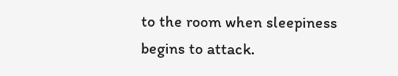to the room when sleepiness begins to attack.